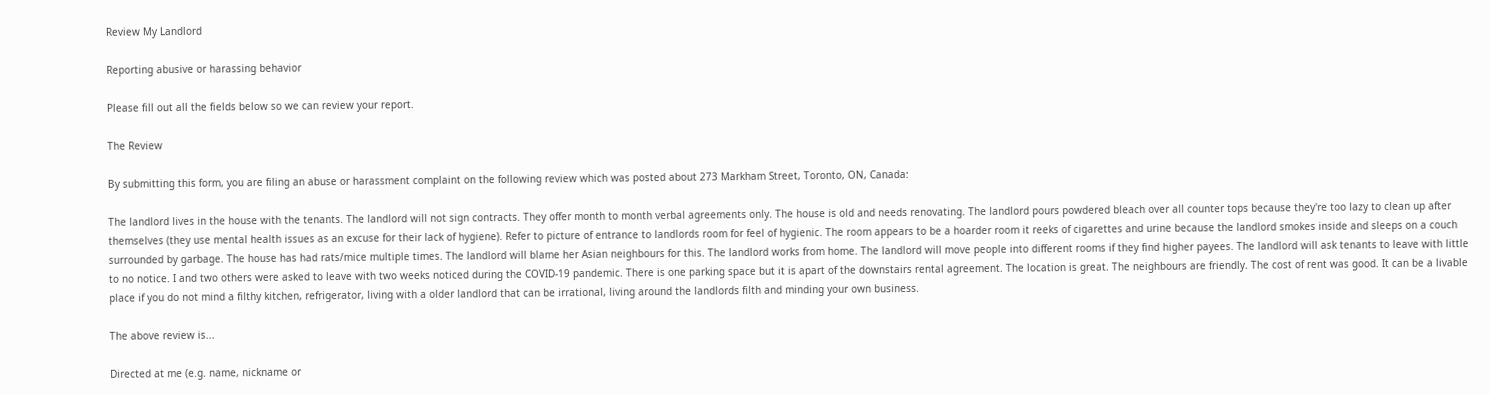Review My Landlord

Reporting abusive or harassing behavior

Please fill out all the fields below so we can review your report.

The Review

By submitting this form, you are filing an abuse or harassment complaint on the following review which was posted about 273 Markham Street, Toronto, ON, Canada:

The landlord lives in the house with the tenants. The landlord will not sign contracts. They offer month to month verbal agreements only. The house is old and needs renovating. The landlord pours powdered bleach over all counter tops because they're too lazy to clean up after themselves (they use mental health issues as an excuse for their lack of hygiene). Refer to picture of entrance to landlords room for feel of hygienic. The room appears to be a hoarder room it reeks of cigarettes and urine because the landlord smokes inside and sleeps on a couch surrounded by garbage. The house has had rats/mice multiple times. The landlord will blame her Asian neighbours for this. The landlord works from home. The landlord will move people into different rooms if they find higher payees. The landlord will ask tenants to leave with little to no notice. I and two others were asked to leave with two weeks noticed during the COVID-19 pandemic. There is one parking space but it is apart of the downstairs rental agreement. The location is great. The neighbours are friendly. The cost of rent was good. It can be a livable place if you do not mind a filthy kitchen, refrigerator, living with a older landlord that can be irrational, living around the landlords filth and minding your own business.

The above review is...

Directed at me (e.g. name, nickname or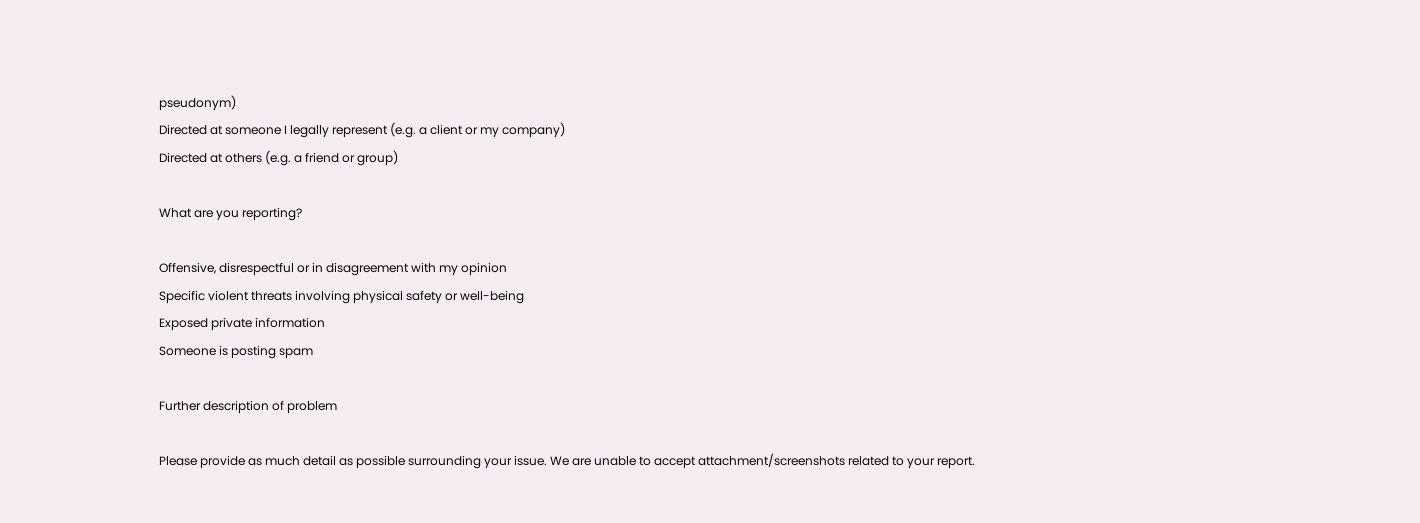pseudonym)
Directed at someone I legally represent (e.g. a client or my company)
Directed at others (e.g. a friend or group)

What are you reporting?

Offensive, disrespectful or in disagreement with my opinion
Specific violent threats involving physical safety or well-being
Exposed private information
Someone is posting spam

Further description of problem

Please provide as much detail as possible surrounding your issue. We are unable to accept attachment/screenshots related to your report.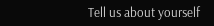Tell us about yourself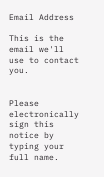Email Address

This is the email we'll use to contact you.


Please electronically sign this notice by typing your full name.